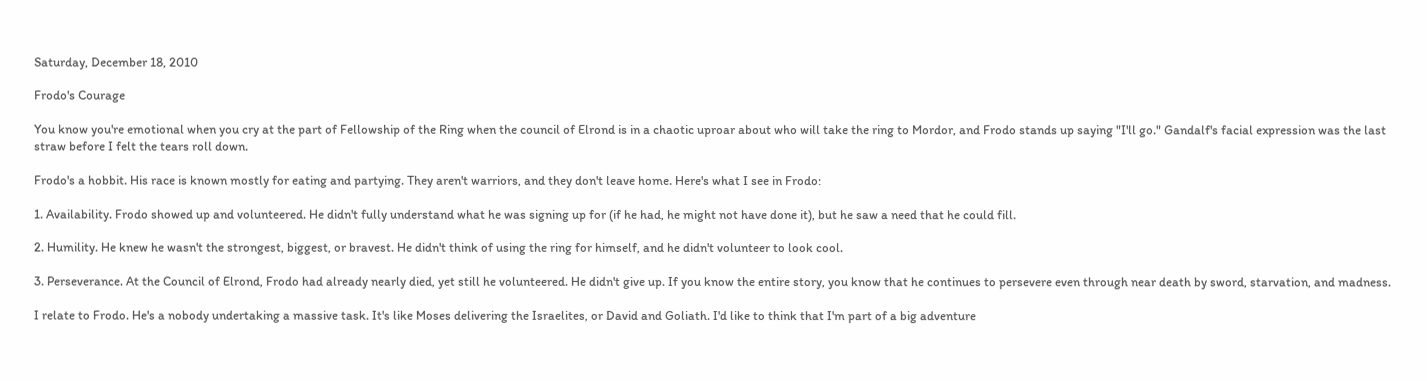Saturday, December 18, 2010

Frodo's Courage

You know you're emotional when you cry at the part of Fellowship of the Ring when the council of Elrond is in a chaotic uproar about who will take the ring to Mordor, and Frodo stands up saying "I'll go." Gandalf's facial expression was the last straw before I felt the tears roll down.

Frodo's a hobbit. His race is known mostly for eating and partying. They aren't warriors, and they don't leave home. Here's what I see in Frodo:

1. Availability. Frodo showed up and volunteered. He didn't fully understand what he was signing up for (if he had, he might not have done it), but he saw a need that he could fill.

2. Humility. He knew he wasn't the strongest, biggest, or bravest. He didn't think of using the ring for himself, and he didn't volunteer to look cool.

3. Perseverance. At the Council of Elrond, Frodo had already nearly died, yet still he volunteered. He didn't give up. If you know the entire story, you know that he continues to persevere even through near death by sword, starvation, and madness.

I relate to Frodo. He's a nobody undertaking a massive task. It's like Moses delivering the Israelites, or David and Goliath. I'd like to think that I'm part of a big adventure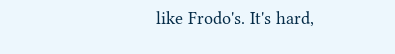like Frodo's. It's hard,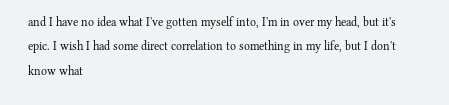and I have no idea what I've gotten myself into, I'm in over my head, but it's epic. I wish I had some direct correlation to something in my life, but I don't know what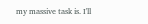my massive task is. I'll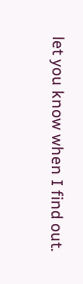let you know when I find out.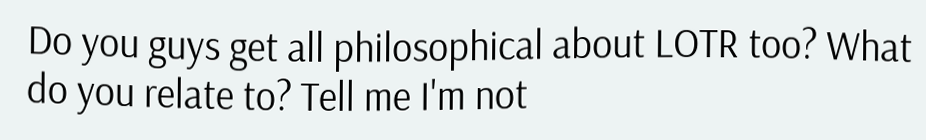Do you guys get all philosophical about LOTR too? What do you relate to? Tell me I'm not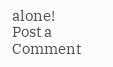alone!
Post a Comment